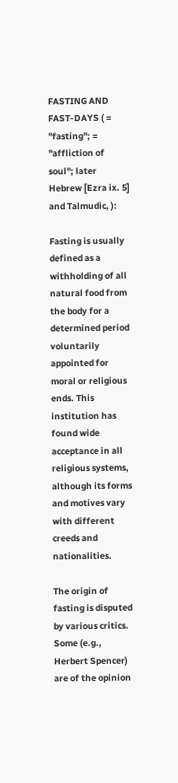FASTING AND FAST-DAYS ( = "fasting"; = "affliction of soul"; later Hebrew [Ezra ix. 5] and Talmudic, ):

Fasting is usually defined as a withholding of all natural food from the body for a determined period voluntarily appointed for moral or religious ends. This institution has found wide acceptance in all religious systems, although its forms and motives vary with different creeds and nationalities.

The origin of fasting is disputed by various critics. Some (e.g., Herbert Spencer) are of the opinion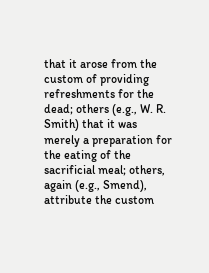that it arose from the custom of providing refreshments for the dead; others (e.g., W. R. Smith) that it was merely a preparation for the eating of the sacrificial meal; others, again (e.g., Smend), attribute the custom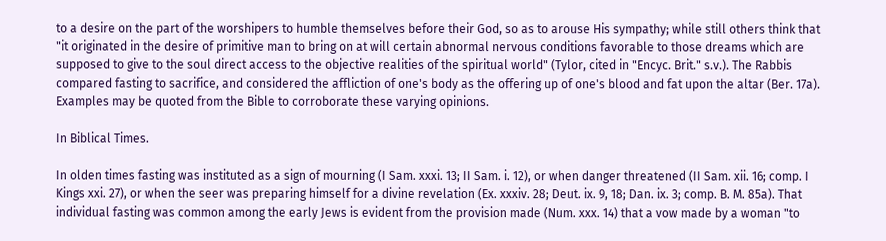to a desire on the part of the worshipers to humble themselves before their God, so as to arouse His sympathy; while still others think that "it originated in the desire of primitive man to bring on at will certain abnormal nervous conditions favorable to those dreams which are supposed to give to the soul direct access to the objective realities of the spiritual world" (Tylor, cited in "Encyc. Brit." s.v.). The Rabbis compared fasting to sacrifice, and considered the affliction of one's body as the offering up of one's blood and fat upon the altar (Ber. 17a). Examples may be quoted from the Bible to corroborate these varying opinions.

In Biblical Times.

In olden times fasting was instituted as a sign of mourning (I Sam. xxxi. 13; II Sam. i. 12), or when danger threatened (II Sam. xii. 16; comp. I Kings xxi. 27), or when the seer was preparing himself for a divine revelation (Ex. xxxiv. 28; Deut. ix. 9, 18; Dan. ix. 3; comp. B. M. 85a). That individual fasting was common among the early Jews is evident from the provision made (Num. xxx. 14) that a vow made by a woman "to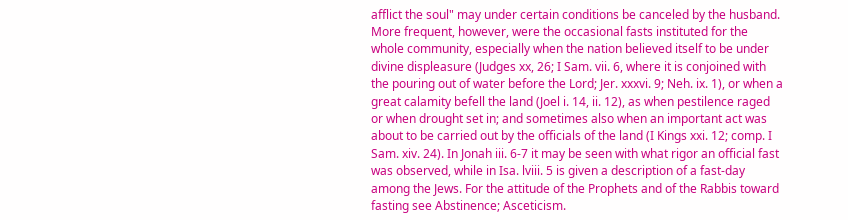afflict the soul" may under certain conditions be canceled by the husband. More frequent, however, were the occasional fasts instituted for the whole community, especially when the nation believed itself to be under divine displeasure (Judges xx, 26; I Sam. vii. 6, where it is conjoined with the pouring out of water before the Lord; Jer. xxxvi. 9; Neh. ix. 1), or when a great calamity befell the land (Joel i. 14, ii. 12), as when pestilence raged or when drought set in; and sometimes also when an important act was about to be carried out by the officials of the land (I Kings xxi. 12; comp. I Sam. xiv. 24). In Jonah iii. 6-7 it may be seen with what rigor an official fast was observed, while in Isa. lviii. 5 is given a description of a fast-day among the Jews. For the attitude of the Prophets and of the Rabbis toward fasting see Abstinence; Asceticism.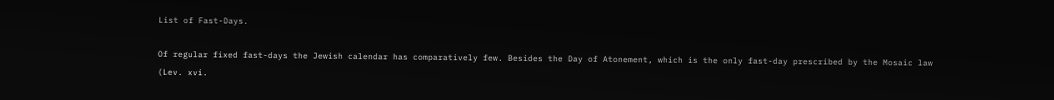List of Fast-Days.

Of regular fixed fast-days the Jewish calendar has comparatively few. Besides the Day of Atonement, which is the only fast-day prescribed by the Mosaic law (Lev. xvi.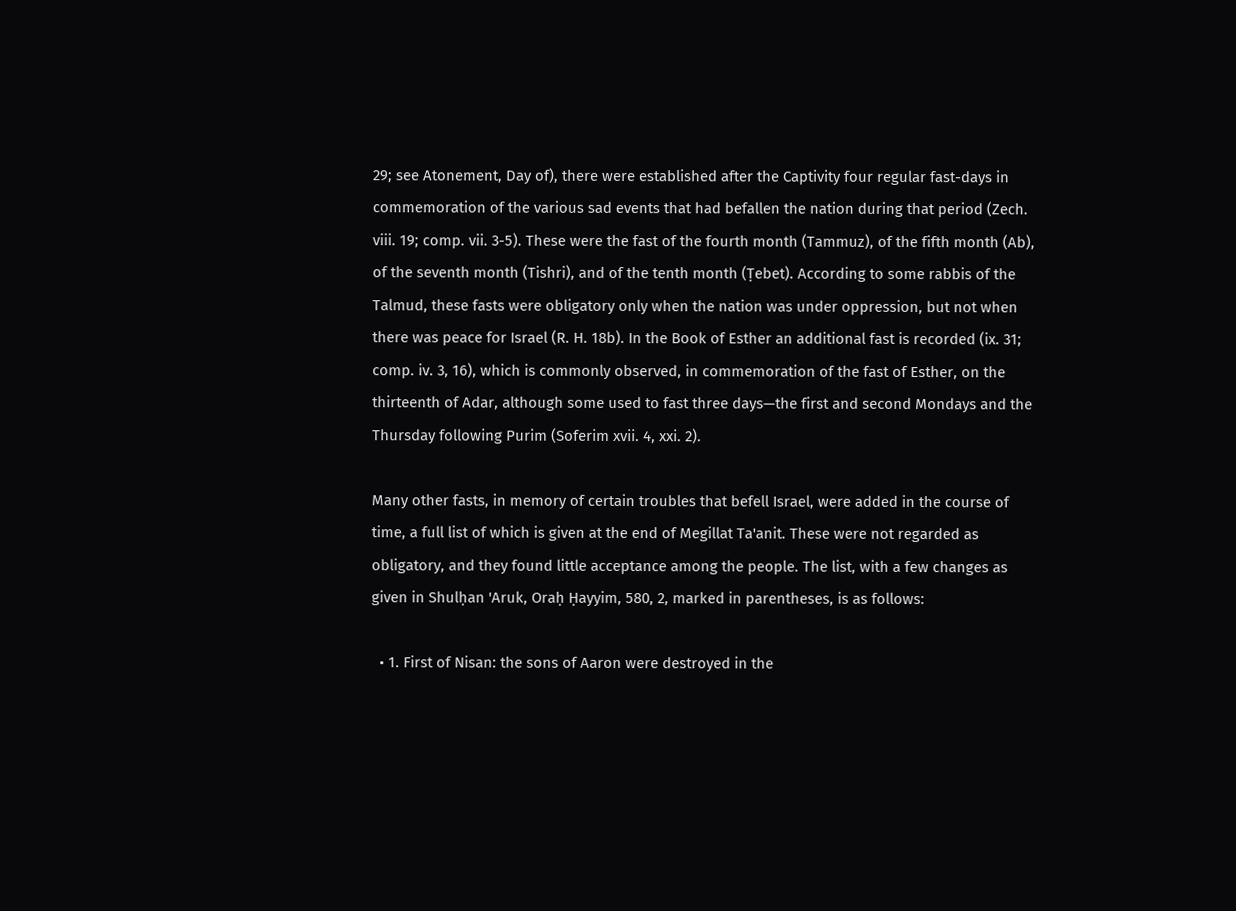29; see Atonement, Day of), there were established after the Captivity four regular fast-days in commemoration of the various sad events that had befallen the nation during that period (Zech. viii. 19; comp. vii. 3-5). These were the fast of the fourth month (Tammuz), of the fifth month (Ab), of the seventh month (Tishri), and of the tenth month (Ṭebet). According to some rabbis of the Talmud, these fasts were obligatory only when the nation was under oppression, but not when there was peace for Israel (R. H. 18b). In the Book of Esther an additional fast is recorded (ix. 31; comp. iv. 3, 16), which is commonly observed, in commemoration of the fast of Esther, on the thirteenth of Adar, although some used to fast three days—the first and second Mondays and the Thursday following Purim (Soferim xvii. 4, xxi. 2).

Many other fasts, in memory of certain troubles that befell Israel, were added in the course of time, a full list of which is given at the end of Megillat Ta'anit. These were not regarded as obligatory, and they found little acceptance among the people. The list, with a few changes as given in Shulḥan 'Aruk, Oraḥ Ḥayyim, 580, 2, marked in parentheses, is as follows:

  • 1. First of Nisan: the sons of Aaron were destroyed in the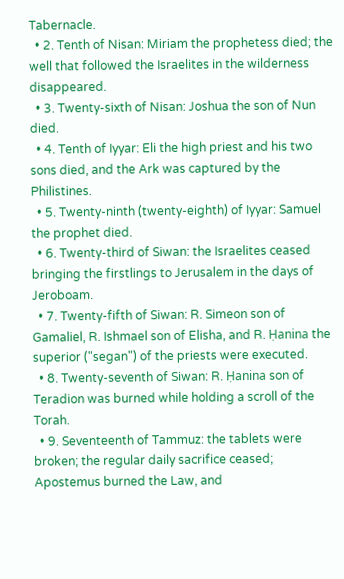Tabernacle.
  • 2. Tenth of Nisan: Miriam the prophetess died; the well that followed the Israelites in the wilderness disappeared.
  • 3. Twenty-sixth of Nisan: Joshua the son of Nun died.
  • 4. Tenth of Iyyar: Eli the high priest and his two sons died, and the Ark was captured by the Philistines.
  • 5. Twenty-ninth (twenty-eighth) of Iyyar: Samuel the prophet died.
  • 6. Twenty-third of Siwan: the Israelites ceased bringing the firstlings to Jerusalem in the days of Jeroboam.
  • 7. Twenty-fifth of Siwan: R. Simeon son of Gamaliel, R. Ishmael son of Elisha, and R. Ḥanina the superior ("segan") of the priests were executed.
  • 8. Twenty-seventh of Siwan: R. Ḥanina son of Teradion was burned while holding a scroll of the Torah.
  • 9. Seventeenth of Tammuz: the tablets were broken; the regular daily sacrifice ceased; Apostemus burned the Law, and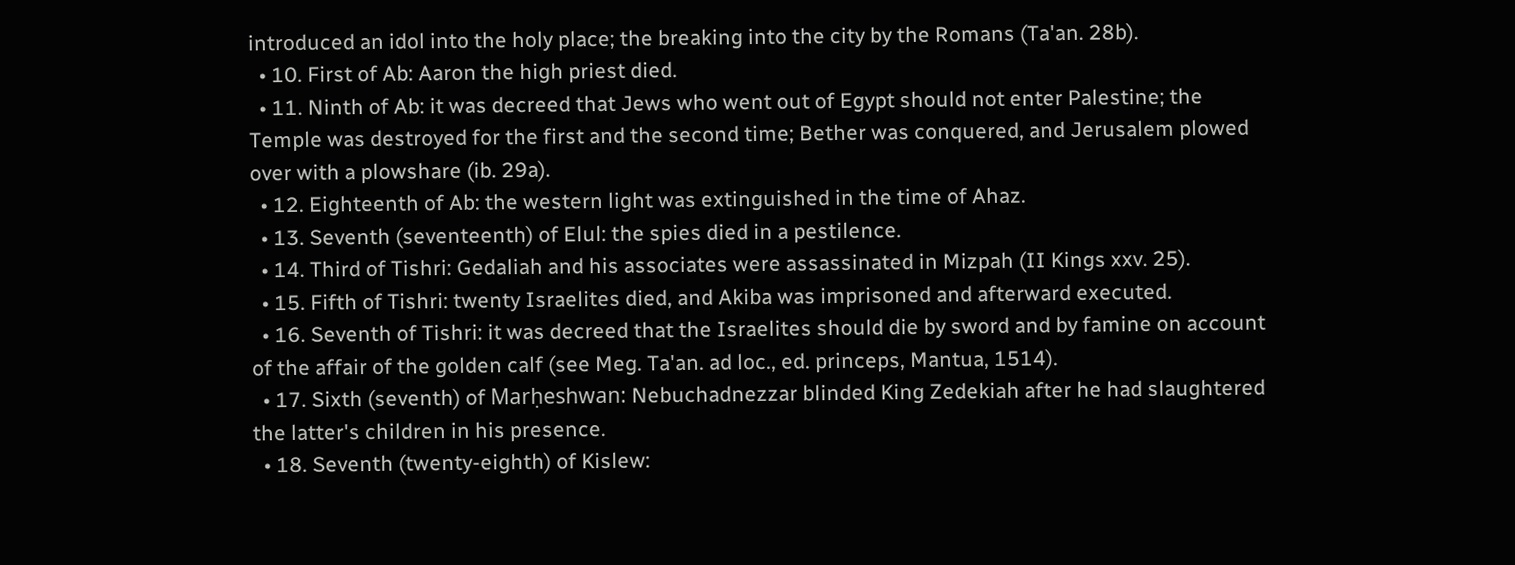introduced an idol into the holy place; the breaking into the city by the Romans (Ta'an. 28b).
  • 10. First of Ab: Aaron the high priest died.
  • 11. Ninth of Ab: it was decreed that Jews who went out of Egypt should not enter Palestine; the Temple was destroyed for the first and the second time; Bether was conquered, and Jerusalem plowed over with a plowshare (ib. 29a).
  • 12. Eighteenth of Ab: the western light was extinguished in the time of Ahaz.
  • 13. Seventh (seventeenth) of Elul: the spies died in a pestilence.
  • 14. Third of Tishri: Gedaliah and his associates were assassinated in Mizpah (II Kings xxv. 25).
  • 15. Fifth of Tishri: twenty Israelites died, and Akiba was imprisoned and afterward executed.
  • 16. Seventh of Tishri: it was decreed that the Israelites should die by sword and by famine on account of the affair of the golden calf (see Meg. Ta'an. ad loc., ed. princeps, Mantua, 1514).
  • 17. Sixth (seventh) of Marḥeshwan: Nebuchadnezzar blinded King Zedekiah after he had slaughtered the latter's children in his presence.
  • 18. Seventh (twenty-eighth) of Kislew: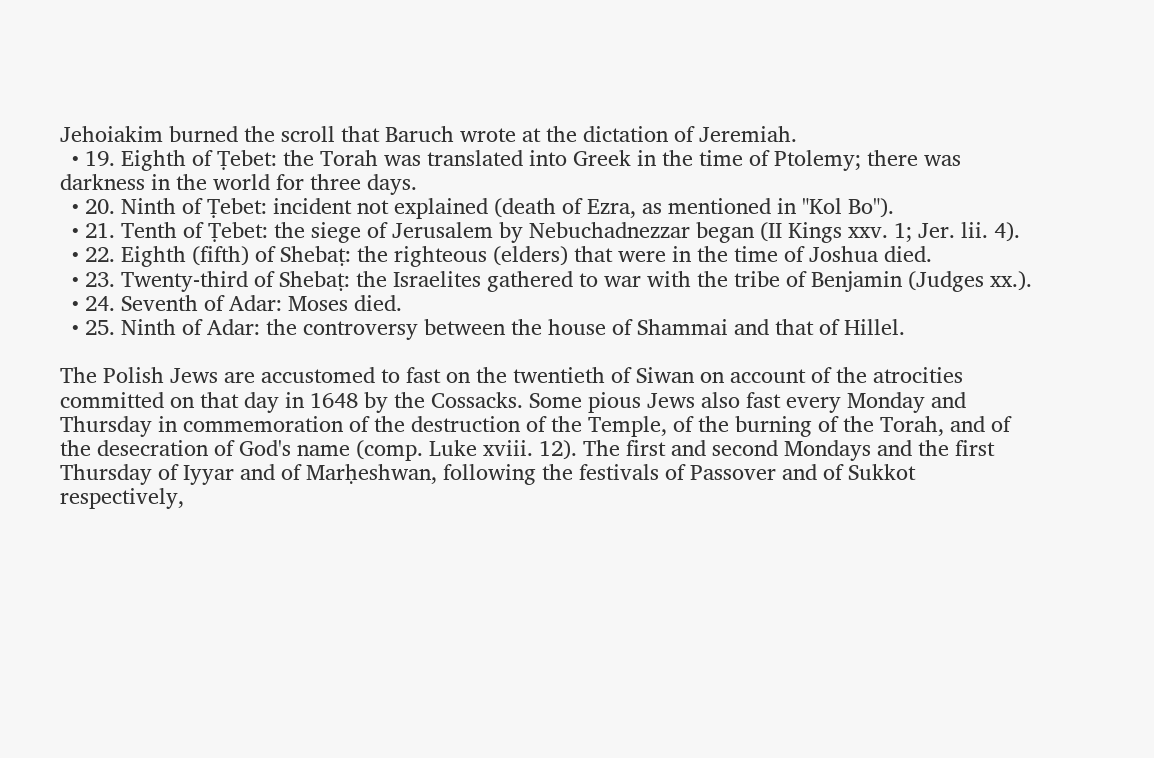Jehoiakim burned the scroll that Baruch wrote at the dictation of Jeremiah.
  • 19. Eighth of Ṭebet: the Torah was translated into Greek in the time of Ptolemy; there was darkness in the world for three days.
  • 20. Ninth of Ṭebet: incident not explained (death of Ezra, as mentioned in "Kol Bo").
  • 21. Tenth of Ṭebet: the siege of Jerusalem by Nebuchadnezzar began (II Kings xxv. 1; Jer. lii. 4).
  • 22. Eighth (fifth) of Shebaṭ: the righteous (elders) that were in the time of Joshua died.
  • 23. Twenty-third of Shebaṭ: the Israelites gathered to war with the tribe of Benjamin (Judges xx.).
  • 24. Seventh of Adar: Moses died.
  • 25. Ninth of Adar: the controversy between the house of Shammai and that of Hillel.

The Polish Jews are accustomed to fast on the twentieth of Siwan on account of the atrocities committed on that day in 1648 by the Cossacks. Some pious Jews also fast every Monday and Thursday in commemoration of the destruction of the Temple, of the burning of the Torah, and of the desecration of God's name (comp. Luke xviii. 12). The first and second Mondays and the first Thursday of Iyyar and of Marḥeshwan, following the festivals of Passover and of Sukkot respectively,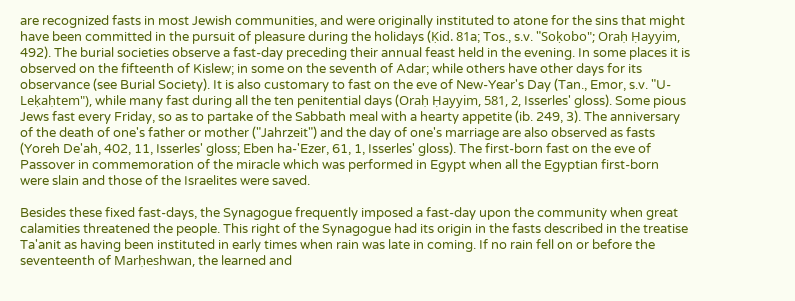are recognized fasts in most Jewish communities, and were originally instituted to atone for the sins that might have been committed in the pursuit of pleasure during the holidays (Ḳid. 81a; Tos., s.v. "Soḳobo"; Oraḥ Ḥayyim, 492). The burial societies observe a fast-day preceding their annual feast held in the evening. In some places it is observed on the fifteenth of Kislew; in some on the seventh of Adar; while others have other days for its observance (see Burial Society). It is also customary to fast on the eve of New-Year's Day (Tan., Emor, s.v. "U-Leḳaḥtem"), while many fast during all the ten penitential days (Oraḥ Ḥayyim, 581, 2, Isserles' gloss). Some pious Jews fast every Friday, so as to partake of the Sabbath meal with a hearty appetite (ib. 249, 3). The anniversary of the death of one's father or mother ("Jahrzeit") and the day of one's marriage are also observed as fasts (Yoreh De'ah, 402, 11, Isserles' gloss; Eben ha-'Ezer, 61, 1, Isserles' gloss). The first-born fast on the eve of Passover in commemoration of the miracle which was performed in Egypt when all the Egyptian first-born were slain and those of the Israelites were saved.

Besides these fixed fast-days, the Synagogue frequently imposed a fast-day upon the community when great calamities threatened the people. This right of the Synagogue had its origin in the fasts described in the treatise Ta'anit as having been instituted in early times when rain was late in coming. If no rain fell on or before the seventeenth of Marḥeshwan, the learned and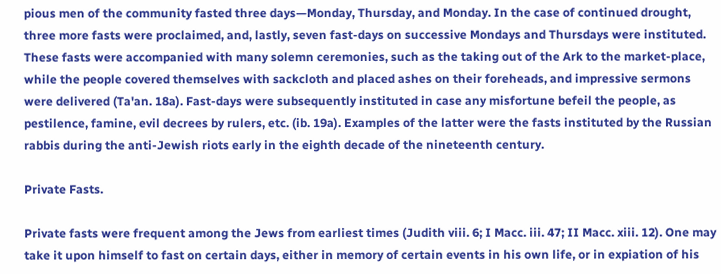pious men of the community fasted three days—Monday, Thursday, and Monday. In the case of continued drought, three more fasts were proclaimed, and, lastly, seven fast-days on successive Mondays and Thursdays were instituted. These fasts were accompanied with many solemn ceremonies, such as the taking out of the Ark to the market-place, while the people covered themselves with sackcloth and placed ashes on their foreheads, and impressive sermons were delivered (Ta'an. 18a). Fast-days were subsequently instituted in case any misfortune befeil the people, as pestilence, famine, evil decrees by rulers, etc. (ib. 19a). Examples of the latter were the fasts instituted by the Russian rabbis during the anti-Jewish riots early in the eighth decade of the nineteenth century.

Private Fasts.

Private fasts were frequent among the Jews from earliest times (Judith viii. 6; I Macc. iii. 47; II Macc. xiii. 12). One may take it upon himself to fast on certain days, either in memory of certain events in his own life, or in expiation of his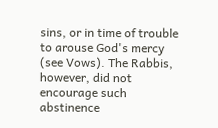sins, or in time of trouble to arouse God's mercy (see Vows). The Rabbis, however, did not encourage such abstinence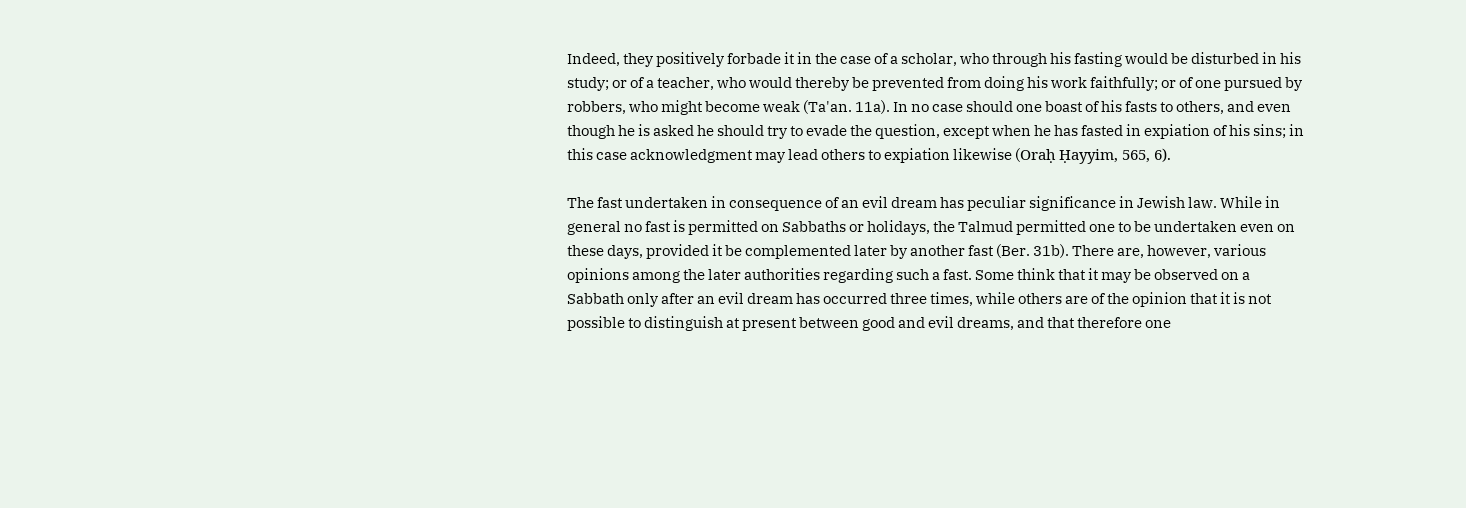Indeed, they positively forbade it in the case of a scholar, who through his fasting would be disturbed in his study; or of a teacher, who would thereby be prevented from doing his work faithfully; or of one pursued by robbers, who might become weak (Ta'an. 11a). In no case should one boast of his fasts to others, and even though he is asked he should try to evade the question, except when he has fasted in expiation of his sins; in this case acknowledgment may lead others to expiation likewise (Oraḥ Ḥayyim, 565, 6).

The fast undertaken in consequence of an evil dream has peculiar significance in Jewish law. While in general no fast is permitted on Sabbaths or holidays, the Talmud permitted one to be undertaken even on these days, provided it be complemented later by another fast (Ber. 31b). There are, however, various opinions among the later authorities regarding such a fast. Some think that it may be observed on a Sabbath only after an evil dream has occurred three times, while others are of the opinion that it is not possible to distinguish at present between good and evil dreams, and that therefore one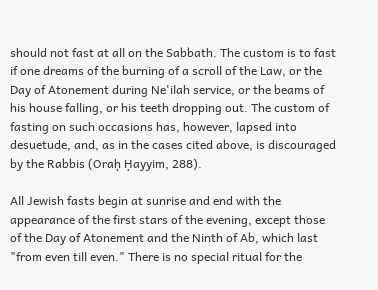should not fast at all on the Sabbath. The custom is to fast if one dreams of the burning of a scroll of the Law, or the Day of Atonement during Ne'ilah service, or the beams of his house falling, or his teeth dropping out. The custom of fasting on such occasions has, however, lapsed into desuetude, and, as in the cases cited above, is discouraged by the Rabbis (Oraḥ Ḥayyim, 288).

All Jewish fasts begin at sunrise and end with the appearance of the first stars of the evening, except those of the Day of Atonement and the Ninth of Ab, which last "from even till even." There is no special ritual for the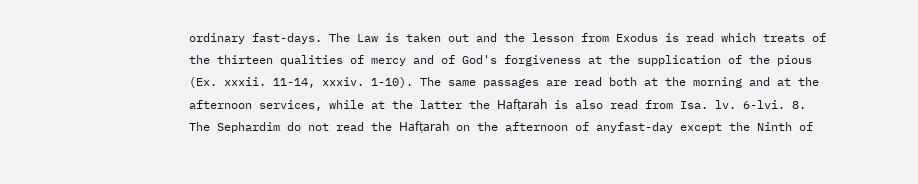ordinary fast-days. The Law is taken out and the lesson from Exodus is read which treats of the thirteen qualities of mercy and of God's forgiveness at the supplication of the pious (Ex. xxxii. 11-14, xxxiv. 1-10). The same passages are read both at the morning and at the afternoon services, while at the latter the Hafṭarah is also read from Isa. lv. 6-lvi. 8. The Sephardim do not read the Hafṭarah on the afternoon of anyfast-day except the Ninth of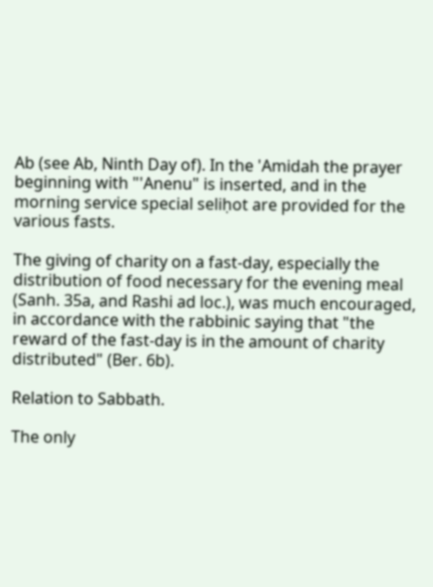Ab (see Ab, Ninth Day of). In the 'Amidah the prayer beginning with "'Anenu" is inserted, and in the morning service special seliḥot are provided for the various fasts.

The giving of charity on a fast-day, especially the distribution of food necessary for the evening meal (Sanh. 35a, and Rashi ad loc.), was much encouraged, in accordance with the rabbinic saying that "the reward of the fast-day is in the amount of charity distributed" (Ber. 6b).

Relation to Sabbath.

The only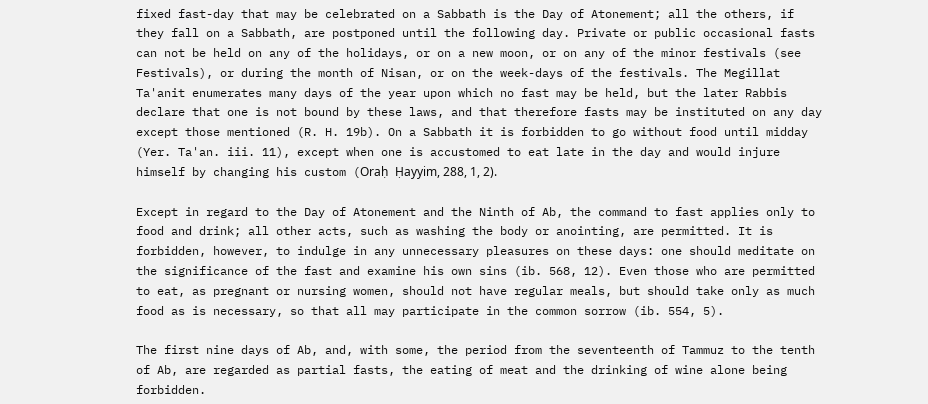fixed fast-day that may be celebrated on a Sabbath is the Day of Atonement; all the others, if they fall on a Sabbath, are postponed until the following day. Private or public occasional fasts can not be held on any of the holidays, or on a new moon, or on any of the minor festivals (see Festivals), or during the month of Nisan, or on the week-days of the festivals. The Megillat Ta'anit enumerates many days of the year upon which no fast may be held, but the later Rabbis declare that one is not bound by these laws, and that therefore fasts may be instituted on any day except those mentioned (R. H. 19b). On a Sabbath it is forbidden to go without food until midday (Yer. Ta'an. iii. 11), except when one is accustomed to eat late in the day and would injure himself by changing his custom (Oraḥ Ḥayyim, 288, 1, 2).

Except in regard to the Day of Atonement and the Ninth of Ab, the command to fast applies only to food and drink; all other acts, such as washing the body or anointing, are permitted. It is forbidden, however, to indulge in any unnecessary pleasures on these days: one should meditate on the significance of the fast and examine his own sins (ib. 568, 12). Even those who are permitted to eat, as pregnant or nursing women, should not have regular meals, but should take only as much food as is necessary, so that all may participate in the common sorrow (ib. 554, 5).

The first nine days of Ab, and, with some, the period from the seventeenth of Tammuz to the tenth of Ab, are regarded as partial fasts, the eating of meat and the drinking of wine alone being forbidden.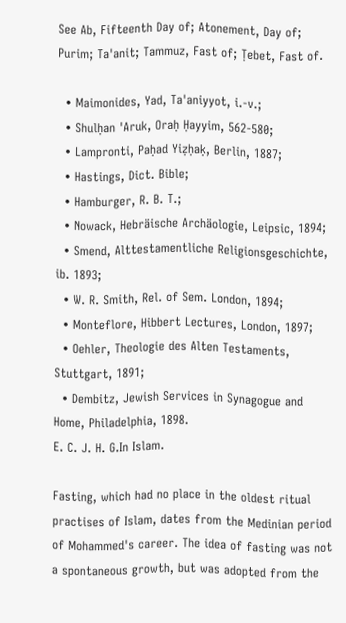See Ab, Fifteenth Day of; Atonement, Day of; Purim; Ta'anit; Tammuz, Fast of; Ṭebet, Fast of.

  • Maimonides, Yad, Ta'aniyyot, i.-v.;
  • Shulḥan 'Aruk, Oraḥ Ḥayyim, 562-580;
  • Lampronti, Paḥad Yiẓḥaḳ, Berlin, 1887;
  • Hastings, Dict. Bible;
  • Hamburger, R. B. T.;
  • Nowack, Hebräische Archäologie, Leipsic, 1894;
  • Smend, Alttestamentliche Religionsgeschichte, ib. 1893;
  • W. R. Smith, Rel. of Sem. London, 1894;
  • Monteflore, Hibbert Lectures, London, 1897;
  • Oehler, Theologie des Alten Testaments, Stuttgart, 1891;
  • Dembitz, Jewish Services in Synagogue and Home, Philadelphia, 1898.
E. C. J. H. G.In Islam.

Fasting, which had no place in the oldest ritual practises of Islam, dates from the Medinian period of Mohammed's career. The idea of fasting was not a spontaneous growth, but was adopted from the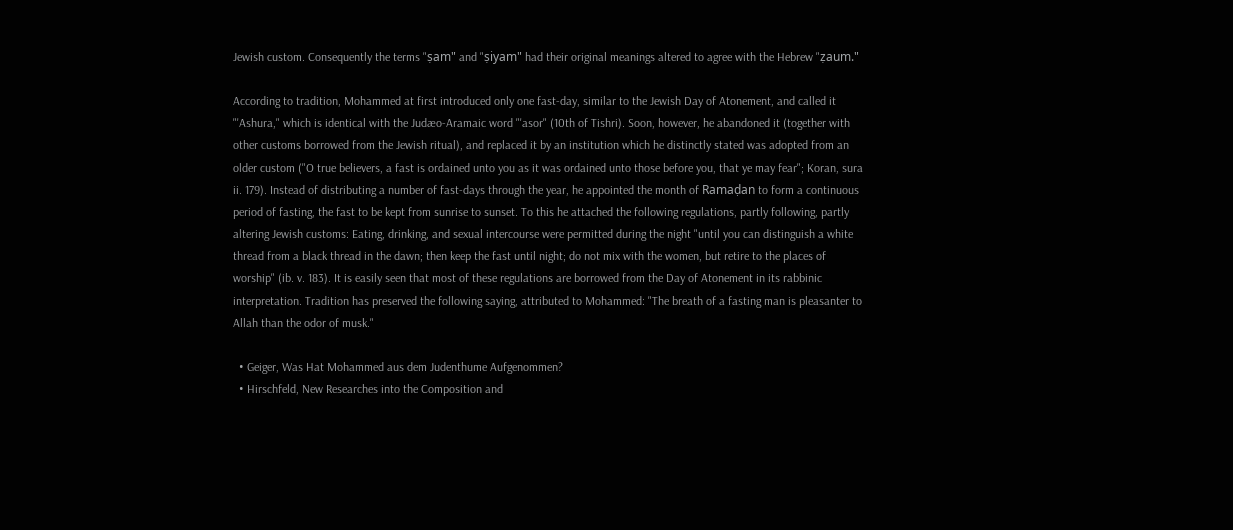Jewish custom. Consequently the terms "ṣam" and "ṣiyam" had their original meanings altered to agree with the Hebrew "ẓaum."

According to tradition, Mohammed at first introduced only one fast-day, similar to the Jewish Day of Atonement, and called it "'Ashura," which is identical with the Judæo-Aramaic word "'asor" (10th of Tishri). Soon, however, he abandoned it (together with other customs borrowed from the Jewish ritual), and replaced it by an institution which he distinctly stated was adopted from an older custom ("O true believers, a fast is ordained unto you as it was ordained unto those before you, that ye may fear"; Koran, sura ii. 179). Instead of distributing a number of fast-days through the year, he appointed the month of Ramaḍan to form a continuous period of fasting, the fast to be kept from sunrise to sunset. To this he attached the following regulations, partly following, partly altering Jewish customs: Eating, drinking, and sexual intercourse were permitted during the night "until you can distinguish a white thread from a black thread in the dawn; then keep the fast until night; do not mix with the women, but retire to the places of worship" (ib. v. 183). It is easily seen that most of these regulations are borrowed from the Day of Atonement in its rabbinic interpretation. Tradition has preserved the following saying, attributed to Mohammed: "The breath of a fasting man is pleasanter to Allah than the odor of musk."

  • Geiger, Was Hat Mohammed aus dem Judenthume Aufgenommen?
  • Hirschfeld, New Researches into the Composition and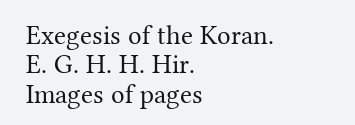Exegesis of the Koran.
E. G. H. H. Hir.
Images of pages